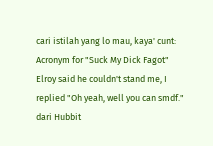cari istilah yang lo mau, kaya' cunt:
Acronym for "Suck My Dick Fagot"
Elroy said he couldn't stand me, I replied "Oh yeah, well you can smdf."
dari Hubbit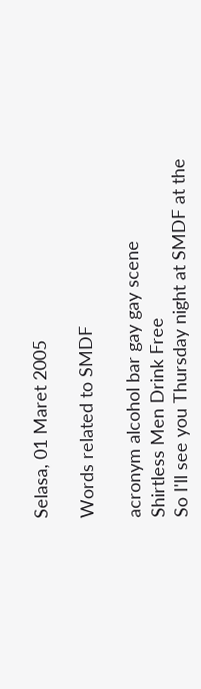Selasa, 01 Maret 2005

Words related to SMDF

acronym alcohol bar gay gay scene
Shirtless Men Drink Free
So I'll see you Thursday night at SMDF at the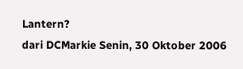Lantern?
dari DCMarkie Senin, 30 Oktober 2006